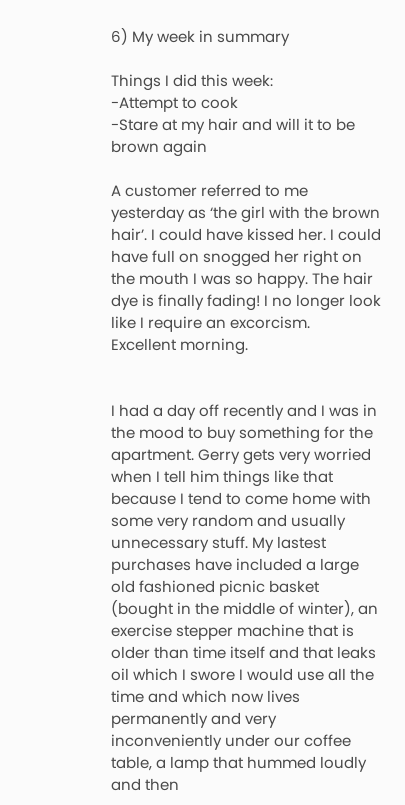6) My week in summary

Things I did this week:
-Attempt to cook
-Stare at my hair and will it to be brown again

A customer referred to me yesterday as ‘the girl with the brown hair’. I could have kissed her. I could have full on snogged her right on the mouth I was so happy. The hair dye is finally fading! I no longer look like I require an excorcism.
Excellent morning.


I had a day off recently and I was in the mood to buy something for the apartment. Gerry gets very worried when I tell him things like that because I tend to come home with some very random and usually unnecessary stuff. My lastest purchases have included a large old fashioned picnic basket (bought in the middle of winter), an exercise stepper machine that is older than time itself and that leaks oil which I swore I would use all the time and which now lives permanently and very inconveniently under our coffee table, a lamp that hummed loudly and then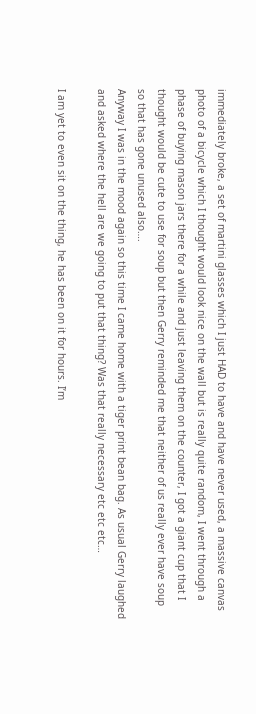immediately broke, a set of martini glasses which I just HAD to have and have never used, a massive canvas photo of a bicycle which I thought would look nice on the wall but is really quite random, I went through a phase of buying mason jars there for a while and just leaving them on the counter, I got a giant cup that I thought would be cute to use for soup but then Gerry reminded me that neither of us really ever have soup so that has gone unused also….
Anyway I was in the mood again so this time I came home with a tiger print bean bag. As usual Gerry laughed and asked where the hell are we going to put that thing? Was that really necessary etc etc etc…

I am yet to even sit on the thing, he has been on it for hours. I’m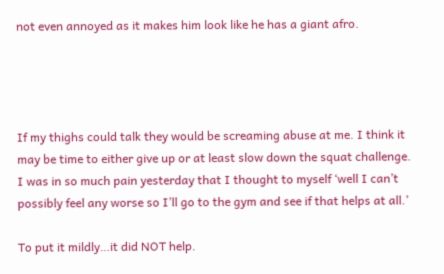not even annoyed as it makes him look like he has a giant afro.




If my thighs could talk they would be screaming abuse at me. I think it may be time to either give up or at least slow down the squat challenge. I was in so much pain yesterday that I thought to myself ‘well I can’t possibly feel any worse so I’ll go to the gym and see if that helps at all.’

To put it mildly…it did NOT help.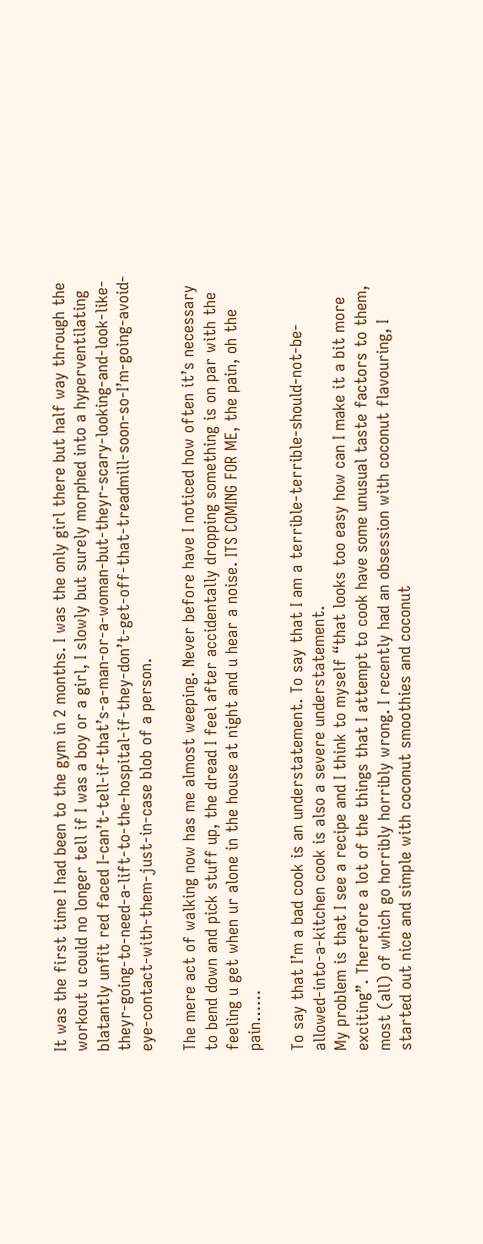It was the first time I had been to the gym in 2 months. I was the only girl there but half way through the workout u could no longer tell if I was a boy or a girl, I slowly but surely morphed into a hyperventilating blatantly unfit red faced I-can’t-tell-if-that’s-a-man-or-a-woman-but-theyr-scary-looking-and-look-like-theyr-going-to-need-a-lift-to-the-hospital-if-they-don’t-get-off-that-treadmill-soon-so-I’m-going-avoid-eye-contact-with-them-just-in-case blob of a person.

The mere act of walking now has me almost weeping. Never before have I noticed how often it’s necessary to bend down and pick stuff up, the dread I feel after accidentally dropping something is on par with the feeling u get when ur alone in the house at night and u hear a noise. ITS COMING FOR ME, the pain, oh the pain……

To say that I’m a bad cook is an understatement. To say that I am a terrible-terrible-should-not-be-allowed-into-a-kitchen cook is also a severe understatement.
My problem is that I see a recipe and I think to myself “that looks too easy how can I make it a bit more exciting”. Therefore a lot of the things that I attempt to cook have some unusual taste factors to them, most (all) of which go horribly horribly wrong. I recently had an obsession with coconut flavouring, I started out nice and simple with coconut smoothies and coconut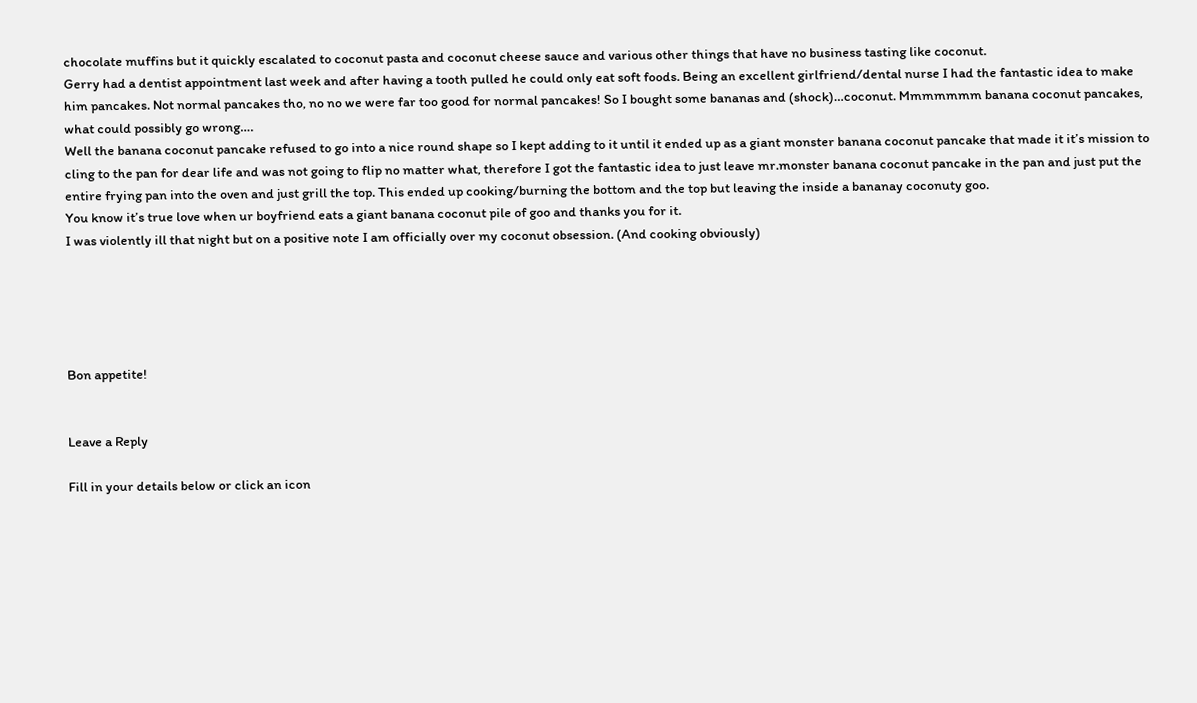chocolate muffins but it quickly escalated to coconut pasta and coconut cheese sauce and various other things that have no business tasting like coconut.
Gerry had a dentist appointment last week and after having a tooth pulled he could only eat soft foods. Being an excellent girlfriend/dental nurse I had the fantastic idea to make him pancakes. Not normal pancakes tho, no no we were far too good for normal pancakes! So I bought some bananas and (shock)…coconut. Mmmmmmm banana coconut pancakes, what could possibly go wrong….
Well the banana coconut pancake refused to go into a nice round shape so I kept adding to it until it ended up as a giant monster banana coconut pancake that made it it’s mission to cling to the pan for dear life and was not going to flip no matter what, therefore I got the fantastic idea to just leave mr.monster banana coconut pancake in the pan and just put the entire frying pan into the oven and just grill the top. This ended up cooking/burning the bottom and the top but leaving the inside a bananay coconuty goo.
You know it’s true love when ur boyfriend eats a giant banana coconut pile of goo and thanks you for it.
I was violently ill that night but on a positive note I am officially over my coconut obsession. (And cooking obviously)





Bon appetite!


Leave a Reply

Fill in your details below or click an icon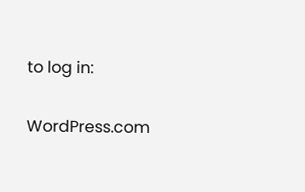to log in:

WordPress.com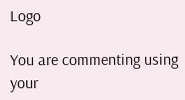Logo

You are commenting using your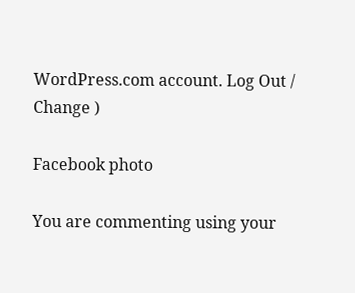WordPress.com account. Log Out /  Change )

Facebook photo

You are commenting using your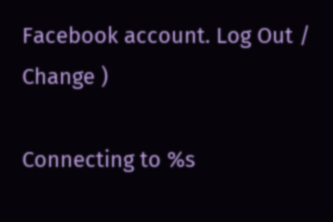Facebook account. Log Out /  Change )

Connecting to %s